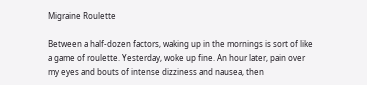Migraine Roulette

Between a half-dozen factors, waking up in the mornings is sort of like a game of roulette. Yesterday, woke up fine. An hour later, pain over my eyes and bouts of intense dizziness and nausea, then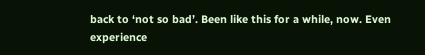back to ‘not so bad’. Been like this for a while, now. Even experience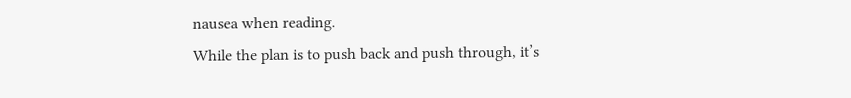nausea when reading.
While the plan is to push back and push through, it’s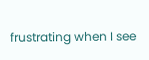frustrating when I see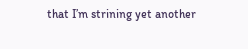that I’m strining yet another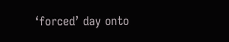‘forced’ day onto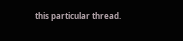this particular thread.